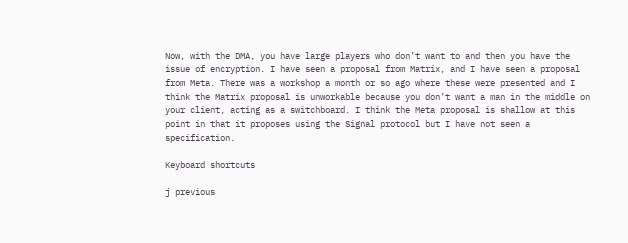Now, with the DMA, you have large players who don’t want to and then you have the issue of encryption. I have seen a proposal from Matrix, and I have seen a proposal from Meta. There was a workshop a month or so ago where these were presented and I think the Matrix proposal is unworkable because you don’t want a man in the middle on your client, acting as a switchboard. I think the Meta proposal is shallow at this point in that it proposes using the Signal protocol but I have not seen a specification.

Keyboard shortcuts

j previous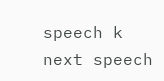speech k next speech